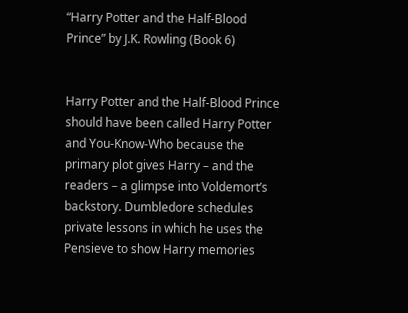“Harry Potter and the Half-Blood Prince” by J.K. Rowling (Book 6)


Harry Potter and the Half-Blood Prince should have been called Harry Potter and You-Know-Who because the primary plot gives Harry – and the readers – a glimpse into Voldemort’s backstory. Dumbledore schedules private lessons in which he uses the Pensieve to show Harry memories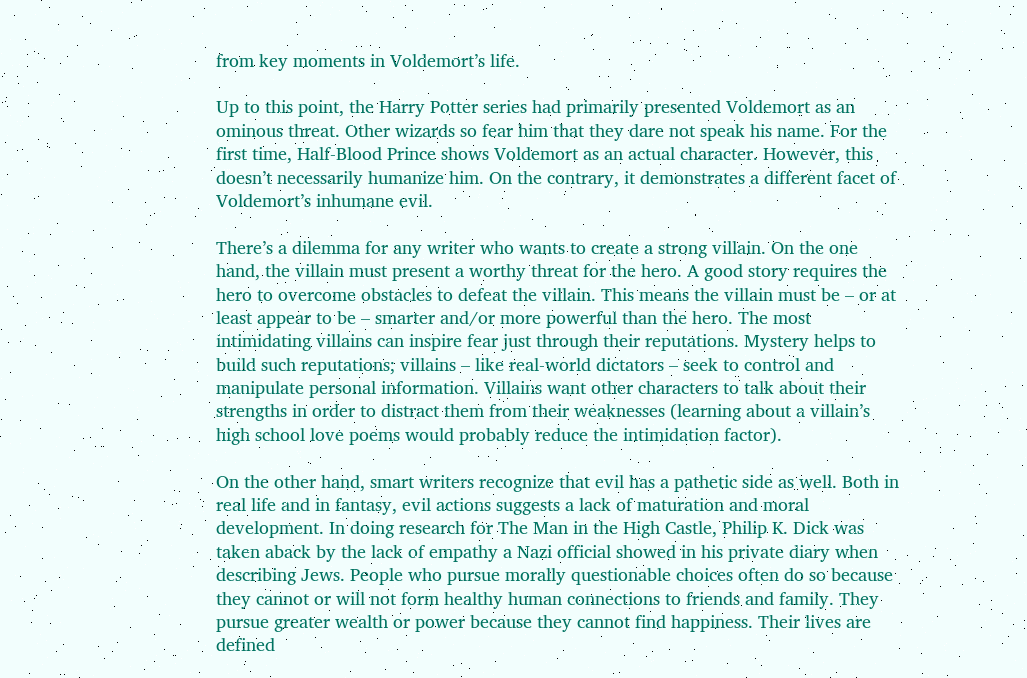from key moments in Voldemort’s life.

Up to this point, the Harry Potter series had primarily presented Voldemort as an ominous threat. Other wizards so fear him that they dare not speak his name. For the first time, Half-Blood Prince shows Voldemort as an actual character. However, this doesn’t necessarily humanize him. On the contrary, it demonstrates a different facet of Voldemort’s inhumane evil.

There’s a dilemma for any writer who wants to create a strong villain. On the one hand, the villain must present a worthy threat for the hero. A good story requires the hero to overcome obstacles to defeat the villain. This means the villain must be – or at least appear to be – smarter and/or more powerful than the hero. The most intimidating villains can inspire fear just through their reputations. Mystery helps to build such reputations; villains – like real-world dictators – seek to control and manipulate personal information. Villains want other characters to talk about their strengths in order to distract them from their weaknesses (learning about a villain’s high school love poems would probably reduce the intimidation factor).

On the other hand, smart writers recognize that evil has a pathetic side as well. Both in real life and in fantasy, evil actions suggests a lack of maturation and moral development. In doing research for The Man in the High Castle, Philip K. Dick was taken aback by the lack of empathy a Nazi official showed in his private diary when describing Jews. People who pursue morally questionable choices often do so because they cannot or will not form healthy human connections to friends and family. They pursue greater wealth or power because they cannot find happiness. Their lives are defined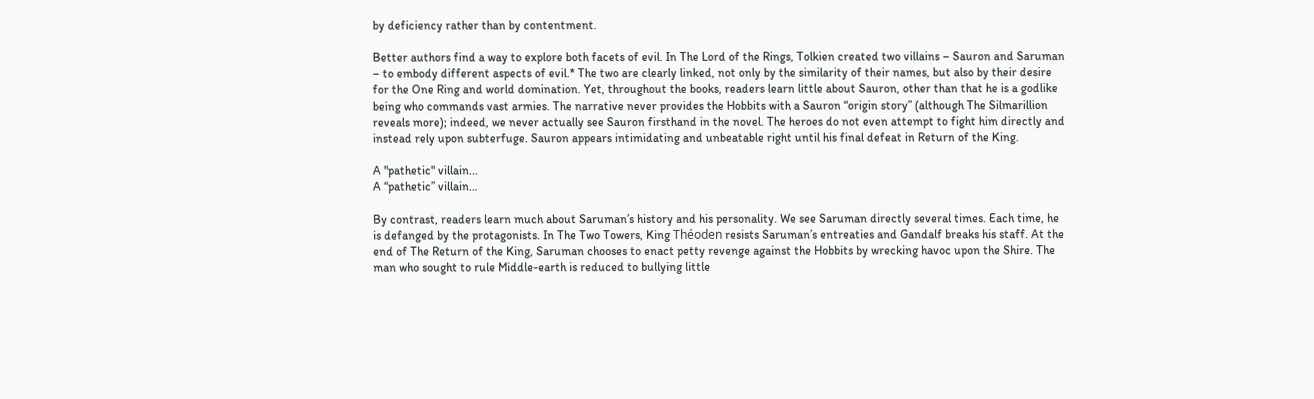by deficiency rather than by contentment.

Better authors find a way to explore both facets of evil. In The Lord of the Rings, Tolkien created two villains – Sauron and Saruman – to embody different aspects of evil.* The two are clearly linked, not only by the similarity of their names, but also by their desire for the One Ring and world domination. Yet, throughout the books, readers learn little about Sauron, other than that he is a godlike being who commands vast armies. The narrative never provides the Hobbits with a Sauron “origin story” (although The Silmarillion reveals more); indeed, we never actually see Sauron firsthand in the novel. The heroes do not even attempt to fight him directly and instead rely upon subterfuge. Sauron appears intimidating and unbeatable right until his final defeat in Return of the King.

A "pathetic" villain...
A “pathetic” villain…

By contrast, readers learn much about Saruman’s history and his personality. We see Saruman directly several times. Each time, he is defanged by the protagonists. In The Two Towers, King Théoden resists Saruman’s entreaties and Gandalf breaks his staff. At the end of The Return of the King, Saruman chooses to enact petty revenge against the Hobbits by wrecking havoc upon the Shire. The man who sought to rule Middle-earth is reduced to bullying little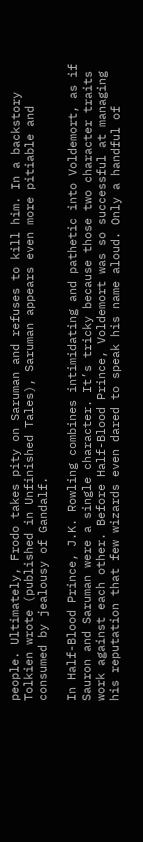people. Ultimately, Frodo takes pity on Saruman and refuses to kill him. In a backstory Tolkien wrote (published in Unfinished Tales), Saruman appears even more pitiable and consumed by jealousy of Gandalf.

In Half-Blood Prince, J.K. Rowling combines intimidating and pathetic into Voldemort, as if Sauron and Saruman were a single character. It’s tricky because those two character traits work against each other. Before Half-Blood Prince, Voldemort was so successful at managing his reputation that few wizards even dared to speak his name aloud. Only a handful of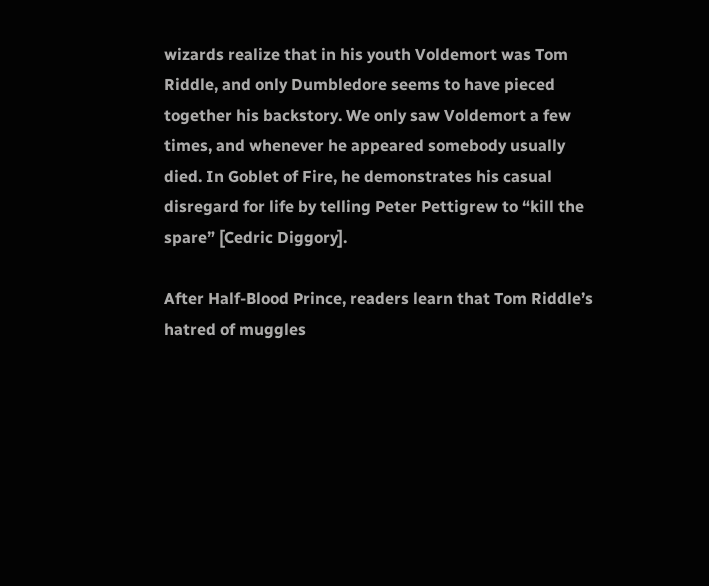wizards realize that in his youth Voldemort was Tom Riddle, and only Dumbledore seems to have pieced together his backstory. We only saw Voldemort a few times, and whenever he appeared somebody usually died. In Goblet of Fire, he demonstrates his casual disregard for life by telling Peter Pettigrew to “kill the spare” [Cedric Diggory].

After Half-Blood Prince, readers learn that Tom Riddle’s hatred of muggles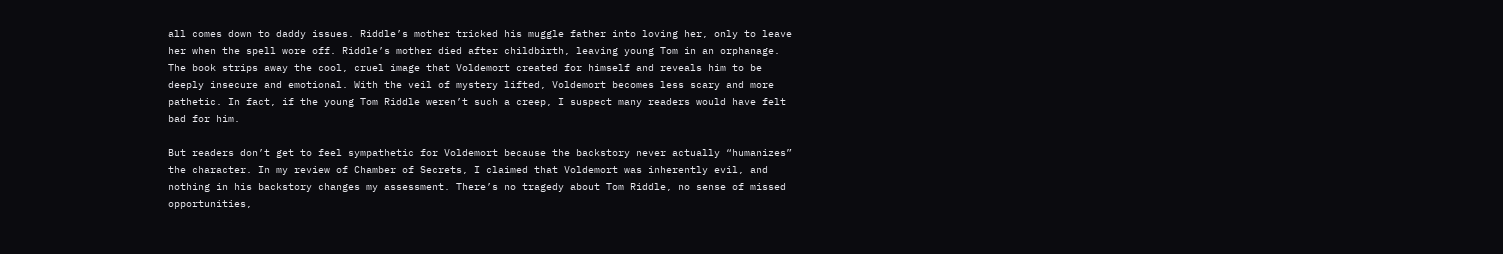all comes down to daddy issues. Riddle’s mother tricked his muggle father into loving her, only to leave her when the spell wore off. Riddle’s mother died after childbirth, leaving young Tom in an orphanage. The book strips away the cool, cruel image that Voldemort created for himself and reveals him to be deeply insecure and emotional. With the veil of mystery lifted, Voldemort becomes less scary and more pathetic. In fact, if the young Tom Riddle weren’t such a creep, I suspect many readers would have felt bad for him.

But readers don’t get to feel sympathetic for Voldemort because the backstory never actually “humanizes” the character. In my review of Chamber of Secrets, I claimed that Voldemort was inherently evil, and nothing in his backstory changes my assessment. There’s no tragedy about Tom Riddle, no sense of missed opportunities,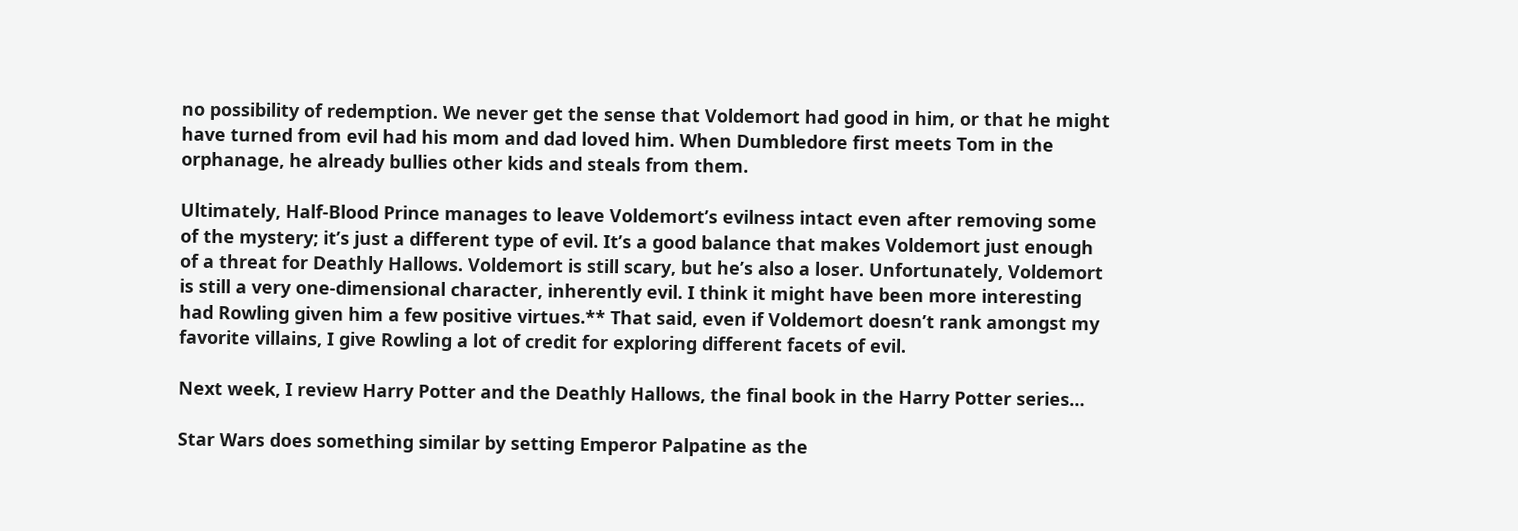no possibility of redemption. We never get the sense that Voldemort had good in him, or that he might have turned from evil had his mom and dad loved him. When Dumbledore first meets Tom in the orphanage, he already bullies other kids and steals from them.

Ultimately, Half-Blood Prince manages to leave Voldemort’s evilness intact even after removing some of the mystery; it’s just a different type of evil. It’s a good balance that makes Voldemort just enough of a threat for Deathly Hallows. Voldemort is still scary, but he’s also a loser. Unfortunately, Voldemort is still a very one-dimensional character, inherently evil. I think it might have been more interesting had Rowling given him a few positive virtues.** That said, even if Voldemort doesn’t rank amongst my favorite villains, I give Rowling a lot of credit for exploring different facets of evil.

Next week, I review Harry Potter and the Deathly Hallows, the final book in the Harry Potter series…

Star Wars does something similar by setting Emperor Palpatine as the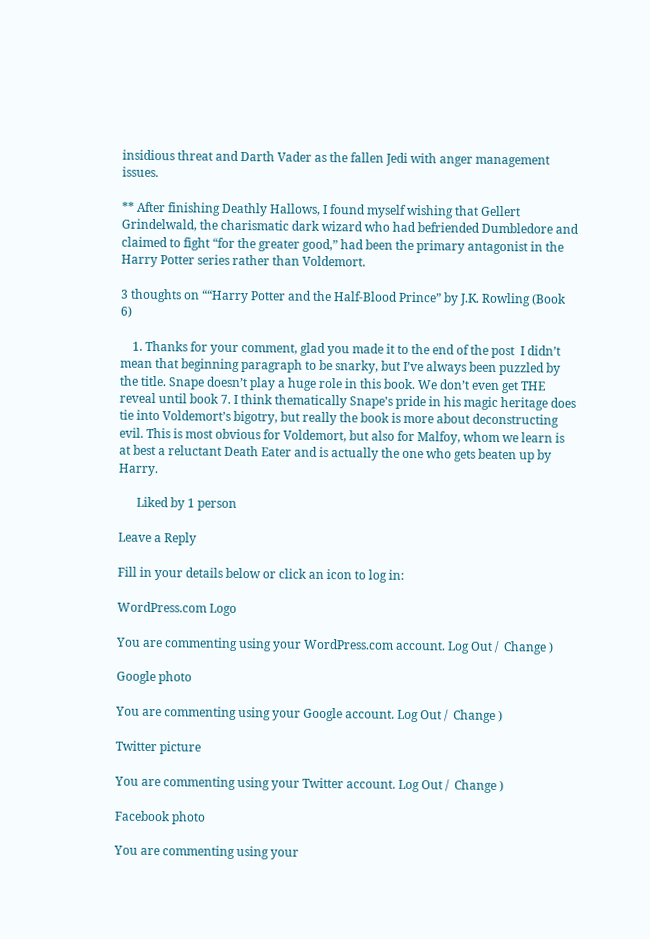insidious threat and Darth Vader as the fallen Jedi with anger management issues.

** After finishing Deathly Hallows, I found myself wishing that Gellert Grindelwald, the charismatic dark wizard who had befriended Dumbledore and claimed to fight “for the greater good,” had been the primary antagonist in the Harry Potter series rather than Voldemort.

3 thoughts on ““Harry Potter and the Half-Blood Prince” by J.K. Rowling (Book 6)

    1. Thanks for your comment, glad you made it to the end of the post  I didn’t mean that beginning paragraph to be snarky, but I’ve always been puzzled by the title. Snape doesn’t play a huge role in this book. We don’t even get THE reveal until book 7. I think thematically Snape’s pride in his magic heritage does tie into Voldemort’s bigotry, but really the book is more about deconstructing evil. This is most obvious for Voldemort, but also for Malfoy, whom we learn is at best a reluctant Death Eater and is actually the one who gets beaten up by Harry.

      Liked by 1 person

Leave a Reply

Fill in your details below or click an icon to log in:

WordPress.com Logo

You are commenting using your WordPress.com account. Log Out /  Change )

Google photo

You are commenting using your Google account. Log Out /  Change )

Twitter picture

You are commenting using your Twitter account. Log Out /  Change )

Facebook photo

You are commenting using your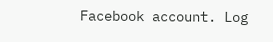Facebook account. Log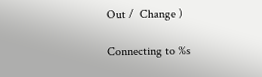Out /  Change )

Connecting to %s